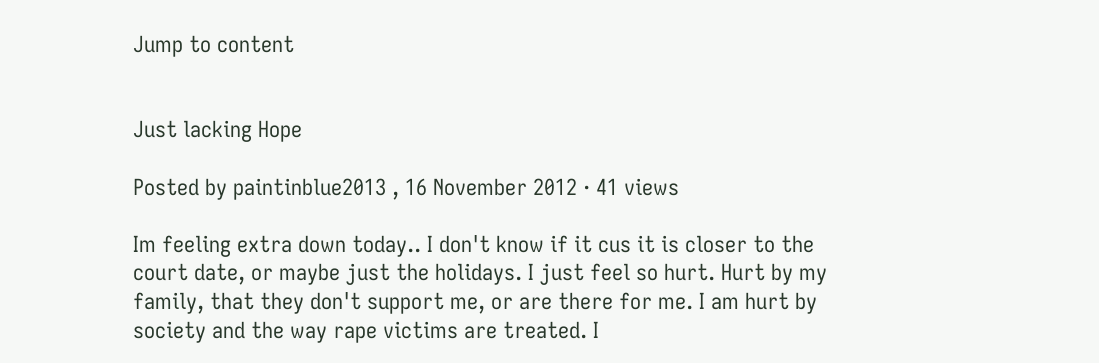Jump to content


Just lacking Hope

Posted by paintinblue2013 , 16 November 2012 · 41 views

Im feeling extra down today.. I don't know if it cus it is closer to the court date, or maybe just the holidays. I just feel so hurt. Hurt by my family, that they don't support me, or are there for me. I am hurt by society and the way rape victims are treated. I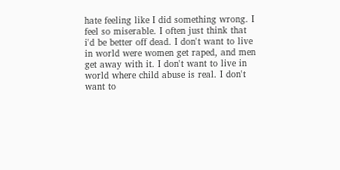hate feeling like I did something wrong. I feel so miserable. I often just think that i'd be better off dead. I don't want to live in world were women get raped, and men get away with it. I don't want to live in world where child abuse is real. I don't want to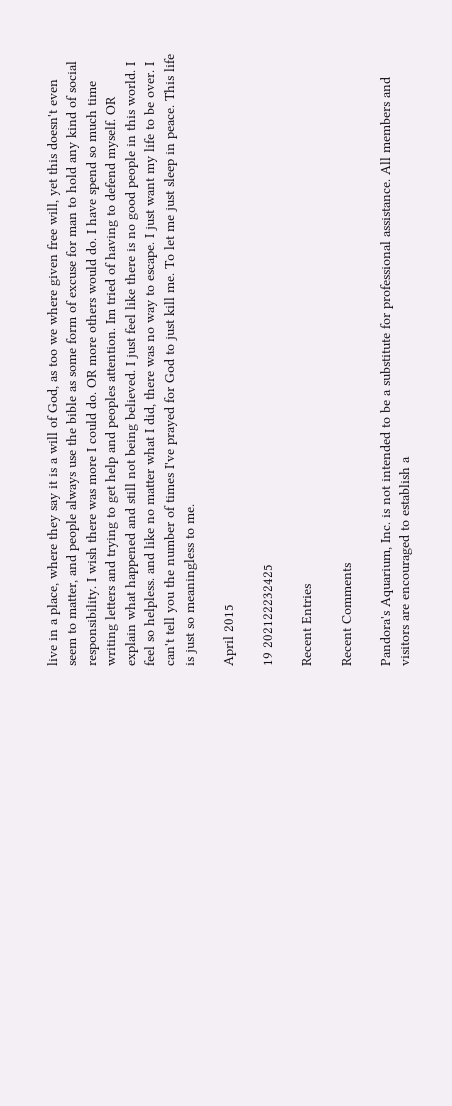live in a place, where they say it is a will of God, as too we where given free will, yet this doesn't even seem to matter, and people always use the bible as some form of excuse for man to hold any kind of social responsibility. I wish there was more I could do. OR more others would do. I have spend so much time writing letters and trying to get help and peoples attention. Im tried of having to defend myself. OR explain what happened and still not being believed. I just feel like there is no good people in this world. I feel so helpless. and like no matter what I did, there was no way to escape. I just want my life to be over. I can't tell you the number of times I've prayed for God to just kill me. To let me just sleep in peace. This life is just so meaningless to me.

April 2015

19 202122232425

Recent Entries

Recent Comments

Pandora's Aquarium, Inc. is not intended to be a substitute for professional assistance. All members and visitors are encouraged to establish a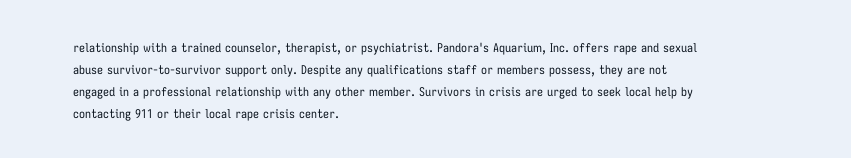relationship with a trained counselor, therapist, or psychiatrist. Pandora's Aquarium, Inc. offers rape and sexual abuse survivor-to-survivor support only. Despite any qualifications staff or members possess, they are not engaged in a professional relationship with any other member. Survivors in crisis are urged to seek local help by contacting 911 or their local rape crisis center.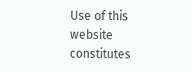Use of this website constitutes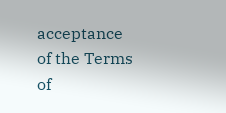acceptance of the Terms of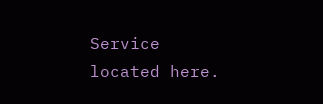Service located here.